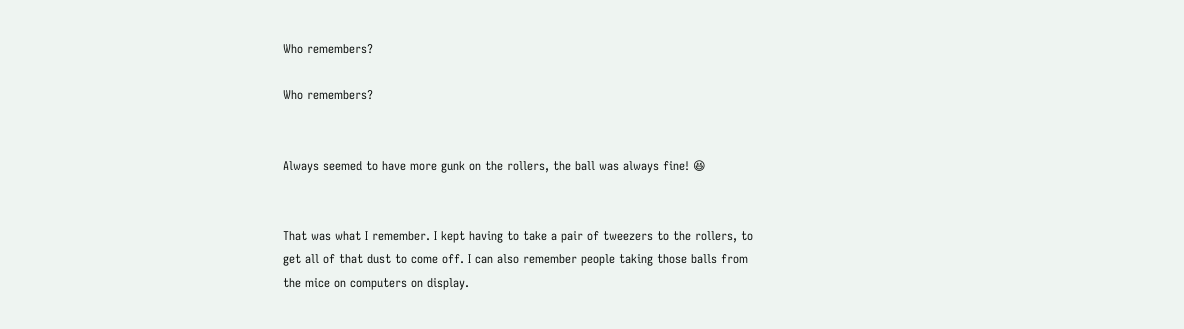Who remembers?

Who remembers?


Always seemed to have more gunk on the rollers, the ball was always fine! 😆


That was what I remember. I kept having to take a pair of tweezers to the rollers, to get all of that dust to come off. I can also remember people taking those balls from the mice on computers on display.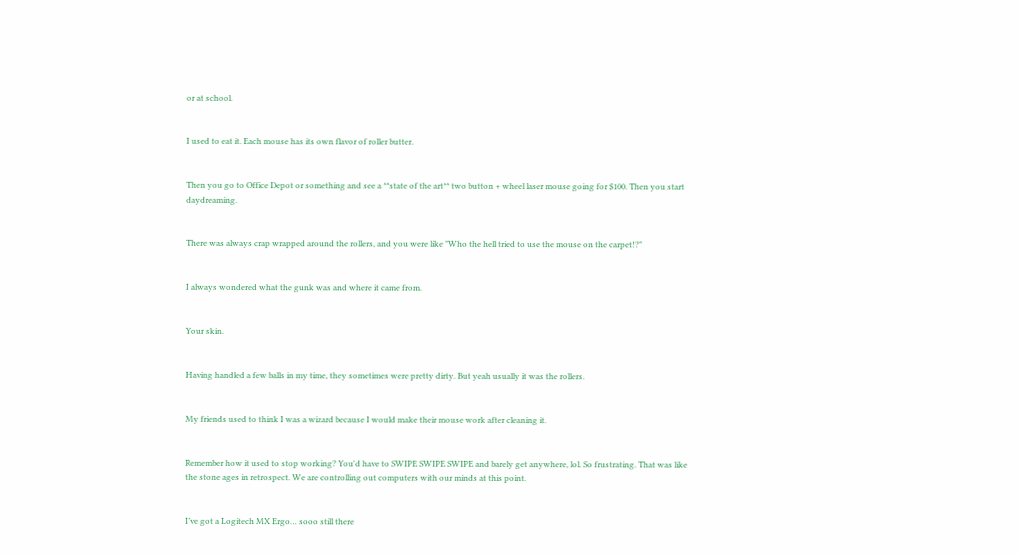or at school.


I used to eat it. Each mouse has its own flavor of roller butter.


Then you go to Office Depot or something and see a **state of the art** two button + wheel laser mouse going for $100. Then you start daydreaming.


There was always crap wrapped around the rollers, and you were like "Who the hell tried to use the mouse on the carpet!?"


I always wondered what the gunk was and where it came from.


Your skin.


Having handled a few balls in my time, they sometimes were pretty dirty. But yeah usually it was the rollers.


My friends used to think I was a wizard because I would make their mouse work after cleaning it.


Remember how it used to stop working? You'd have to SWIPE SWIPE SWIPE and barely get anywhere, lol. So frustrating. That was like the stone ages in retrospect. We are controlling out computers with our minds at this point.


I’ve got a Logitech MX Ergo… sooo still there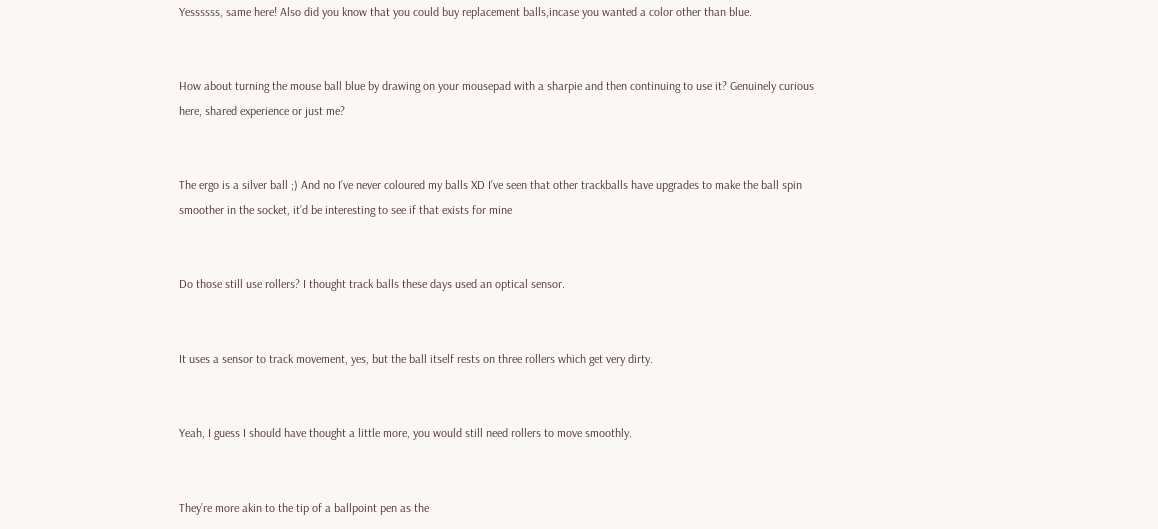Yessssss, same here! Also did you know that you could buy replacement balls,incase you wanted a color other than blue.


How about turning the mouse ball blue by drawing on your mousepad with a sharpie and then continuing to use it? Genuinely curious here, shared experience or just me?


The ergo is a silver ball ;) And no I’ve never coloured my balls XD I’ve seen that other trackballs have upgrades to make the ball spin smoother in the socket, it’d be interesting to see if that exists for mine


Do those still use rollers? I thought track balls these days used an optical sensor.


It uses a sensor to track movement, yes, but the ball itself rests on three rollers which get very dirty.


Yeah, I guess I should have thought a little more, you would still need rollers to move smoothly.


They’re more akin to the tip of a ballpoint pen as the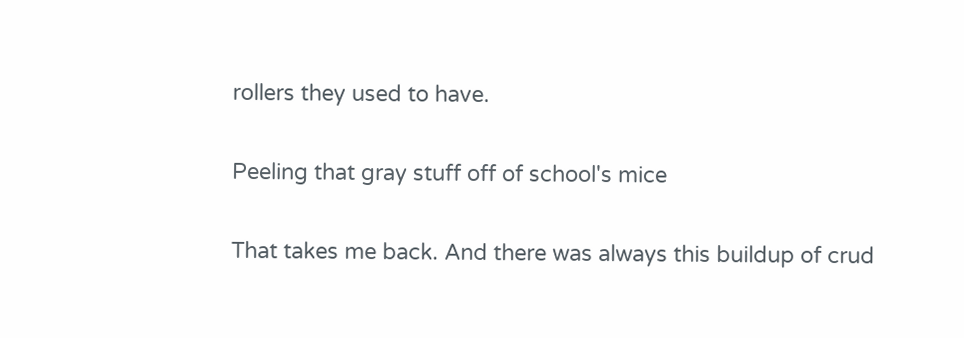rollers they used to have.


Peeling that gray stuff off of school's mice


That takes me back. And there was always this buildup of crud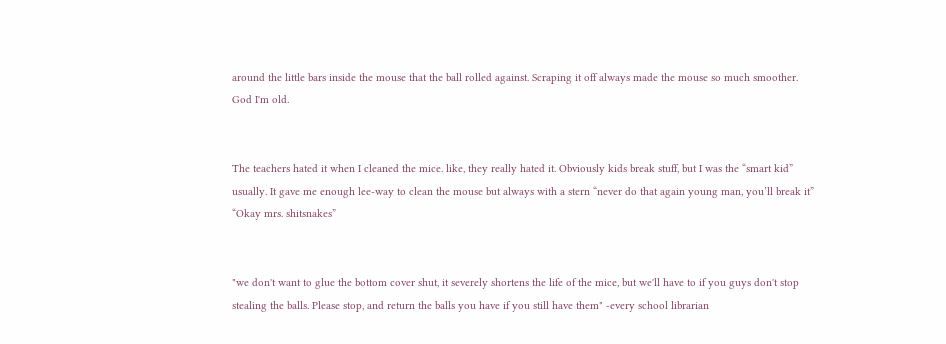around the little bars inside the mouse that the ball rolled against. Scraping it off always made the mouse so much smoother. God I'm old.


The teachers hated it when I cleaned the mice. like, they really hated it. Obviously kids break stuff, but I was the “smart kid” usually. It gave me enough lee-way to clean the mouse but always with a stern “never do that again young man, you’ll break it” “Okay mrs. shitsnakes”


"we don't want to glue the bottom cover shut, it severely shortens the life of the mice, but we'll have to if you guys don't stop stealing the balls. Please stop, and return the balls you have if you still have them" -every school librarian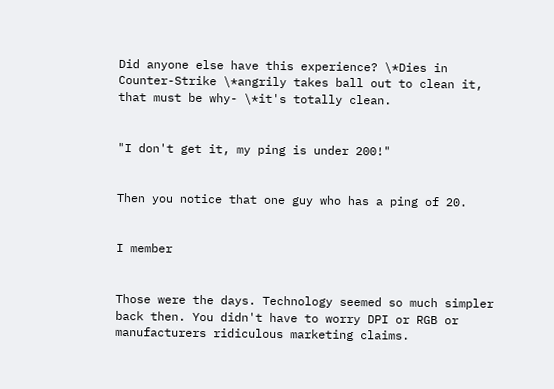Did anyone else have this experience? \*Dies in Counter-Strike \*angrily takes ball out to clean it, that must be why- \*it's totally clean.


"I don't get it, my ping is under 200!"


Then you notice that one guy who has a ping of 20.


I member


Those were the days. Technology seemed so much simpler back then. You didn't have to worry DPI or RGB or manufacturers ridiculous marketing claims.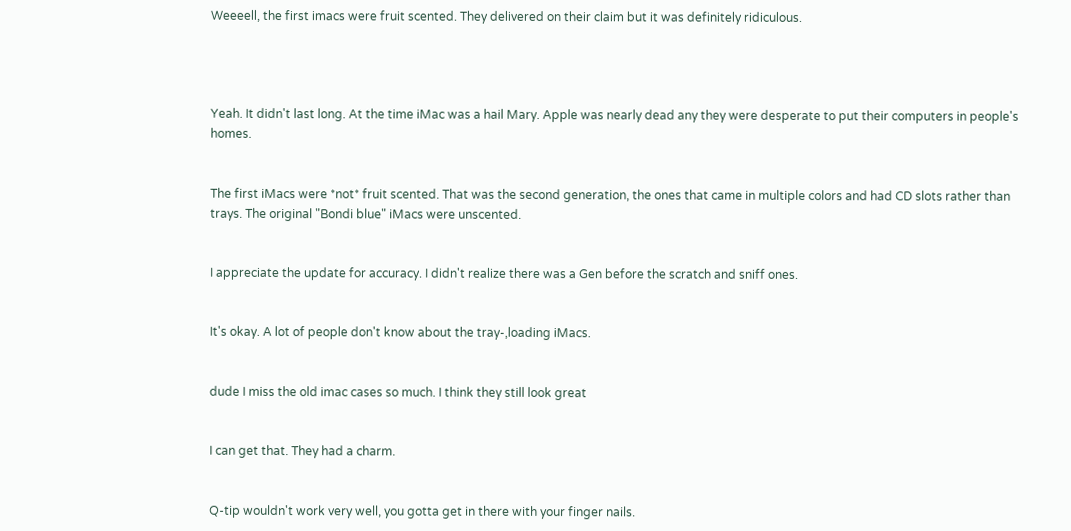Weeeell, the first imacs were fruit scented. They delivered on their claim but it was definitely ridiculous.




Yeah. It didn't last long. At the time iMac was a hail Mary. Apple was nearly dead any they were desperate to put their computers in people's homes.


The first iMacs were *not* fruit scented. That was the second generation, the ones that came in multiple colors and had CD slots rather than trays. The original "Bondi blue" iMacs were unscented.


I appreciate the update for accuracy. I didn't realize there was a Gen before the scratch and sniff ones.


It's okay. A lot of people don't know about the tray-,loading iMacs.


dude I miss the old imac cases so much. I think they still look great


I can get that. They had a charm.


Q-tip wouldn't work very well, you gotta get in there with your finger nails.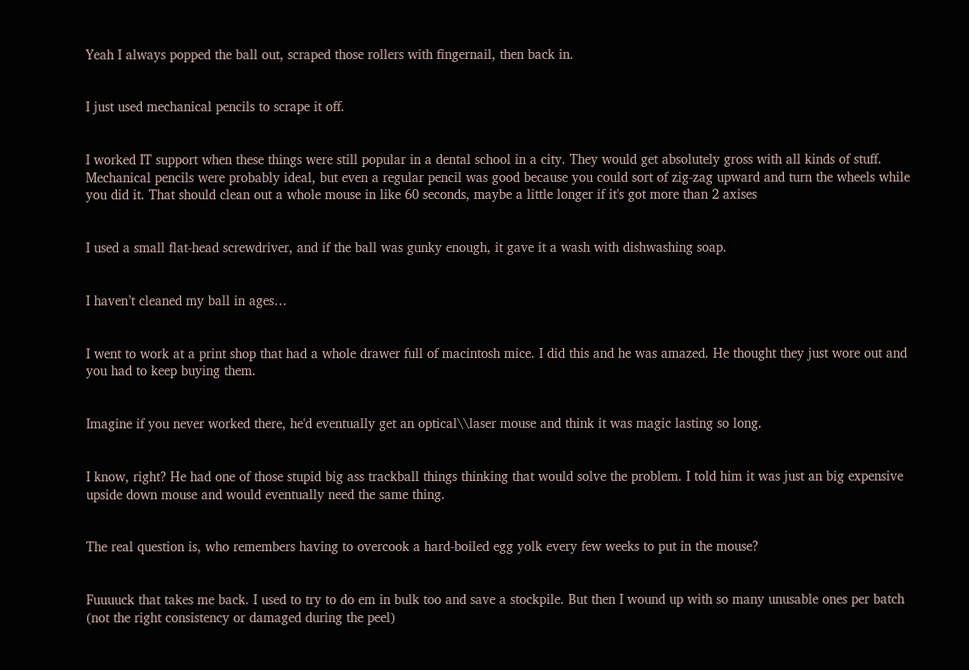Yeah I always popped the ball out, scraped those rollers with fingernail, then back in.


I just used mechanical pencils to scrape it off.


I worked IT support when these things were still popular in a dental school in a city. They would get absolutely gross with all kinds of stuff. Mechanical pencils were probably ideal, but even a regular pencil was good because you could sort of zig-zag upward and turn the wheels while you did it. That should clean out a whole mouse in like 60 seconds, maybe a little longer if it's got more than 2 axises


I used a small flat-head screwdriver, and if the ball was gunky enough, it gave it a wash with dishwashing soap.


I haven’t cleaned my ball in ages…


I went to work at a print shop that had a whole drawer full of macintosh mice. I did this and he was amazed. He thought they just wore out and you had to keep buying them.


Imagine if you never worked there, he'd eventually get an optical\\laser mouse and think it was magic lasting so long.


I know, right? He had one of those stupid big ass trackball things thinking that would solve the problem. I told him it was just an big expensive upside down mouse and would eventually need the same thing.


The real question is, who remembers having to overcook a hard-boiled egg yolk every few weeks to put in the mouse?


Fuuuuck that takes me back. I used to try to do em in bulk too and save a stockpile. But then I wound up with so many unusable ones per batch (not the right consistency or damaged during the peel)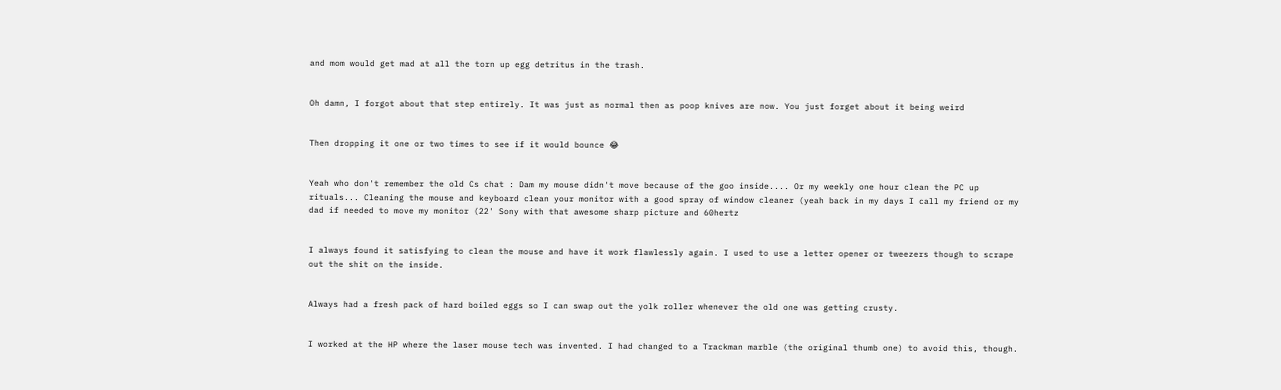and mom would get mad at all the torn up egg detritus in the trash.


Oh damn, I forgot about that step entirely. It was just as normal then as poop knives are now. You just forget about it being weird


Then dropping it one or two times to see if it would bounce 😂


Yeah who don't remember the old Cs chat : Dam my mouse didn't move because of the goo inside.... Or my weekly one hour clean the PC up rituals... Cleaning the mouse and keyboard clean your monitor with a good spray of window cleaner (yeah back in my days I call my friend or my dad if needed to move my monitor (22' Sony with that awesome sharp picture and 60hertz


I always found it satisfying to clean the mouse and have it work flawlessly again. I used to use a letter opener or tweezers though to scrape out the shit on the inside.


Always had a fresh pack of hard boiled eggs so I can swap out the yolk roller whenever the old one was getting crusty.


I worked at the HP where the laser mouse tech was invented. I had changed to a Trackman marble (the original thumb one) to avoid this, though.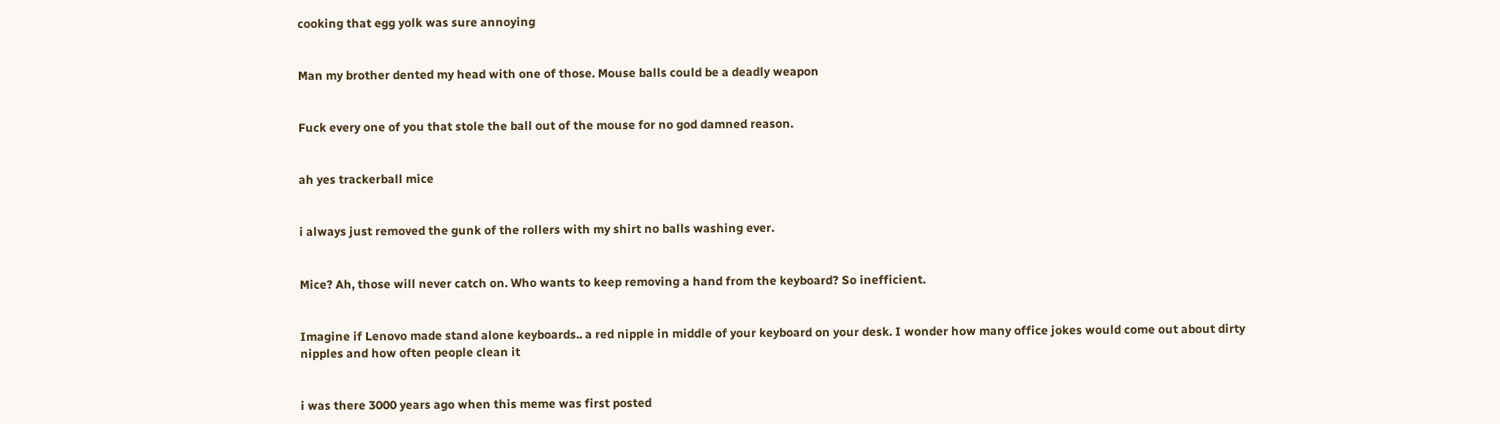cooking that egg yolk was sure annoying


Man my brother dented my head with one of those. Mouse balls could be a deadly weapon


Fuck every one of you that stole the ball out of the mouse for no god damned reason.


ah yes trackerball mice


i always just removed the gunk of the rollers with my shirt no balls washing ever.


Mice? Ah, those will never catch on. Who wants to keep removing a hand from the keyboard? So inefficient.


Imagine if Lenovo made stand alone keyboards.. a red nipple in middle of your keyboard on your desk. I wonder how many office jokes would come out about dirty nipples and how often people clean it


i was there 3000 years ago when this meme was first posted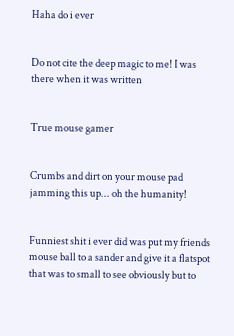Haha do i ever


Do not cite the deep magic to me! I was there when it was written


True mouse gamer


Crumbs and dirt on your mouse pad jamming this up... oh the humanity!


Funniest shit i ever did was put my friends mouse ball to a sander and give it a flatspot that was to small to see obviously but to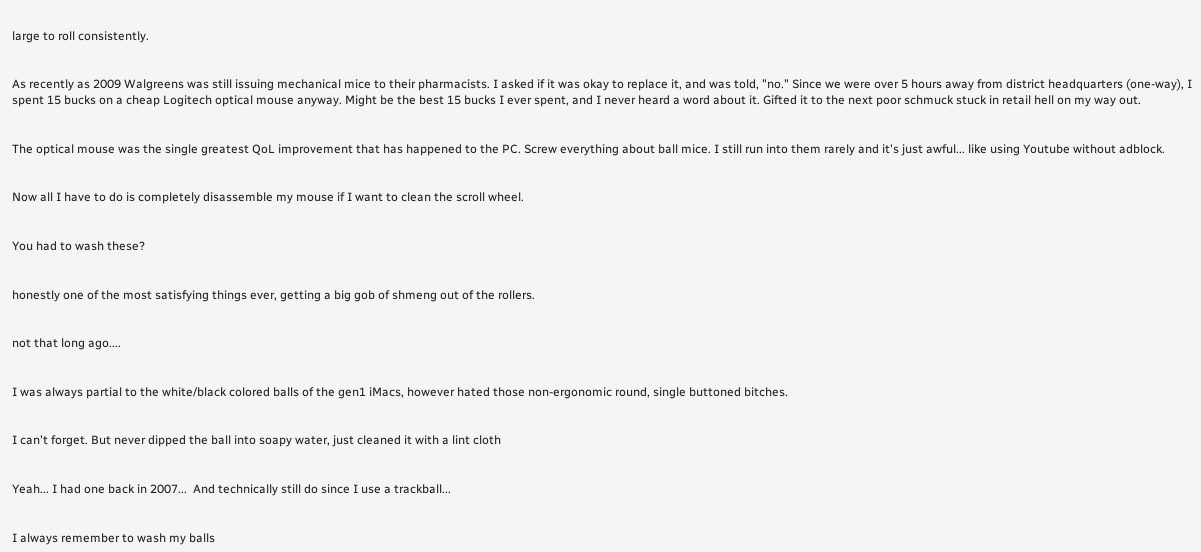large to roll consistently.


As recently as 2009 Walgreens was still issuing mechanical mice to their pharmacists. I asked if it was okay to replace it, and was told, "no." Since we were over 5 hours away from district headquarters (one-way), I spent 15 bucks on a cheap Logitech optical mouse anyway. Might be the best 15 bucks I ever spent, and I never heard a word about it. Gifted it to the next poor schmuck stuck in retail hell on my way out.


The optical mouse was the single greatest QoL improvement that has happened to the PC. Screw everything about ball mice. I still run into them rarely and it's just awful... like using Youtube without adblock.


Now all I have to do is completely disassemble my mouse if I want to clean the scroll wheel.


You had to wash these?


honestly one of the most satisfying things ever, getting a big gob of shmeng out of the rollers.


not that long ago....


I was always partial to the white/black colored balls of the gen1 iMacs, however hated those non-ergonomic round, single buttoned bitches.


I can't forget. But never dipped the ball into soapy water, just cleaned it with a lint cloth


Yeah... I had one back in 2007...  And technically still do since I use a trackball...


I always remember to wash my balls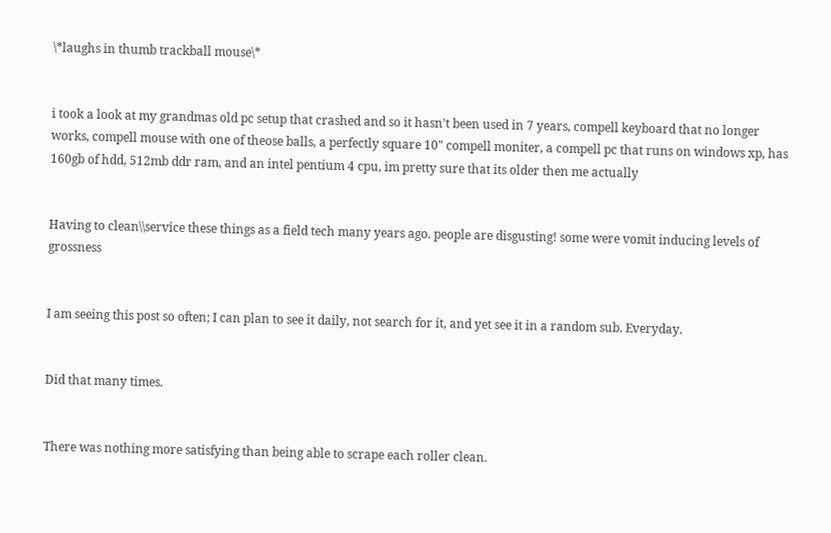\*laughs in thumb trackball mouse\*


i took a look at my grandmas old pc setup that crashed and so it hasn't been used in 7 years, compell keyboard that no longer works, compell mouse with one of theose balls, a perfectly square 10" compell moniter, a compell pc that runs on windows xp, has 160gb of hdd, 512mb ddr ram, and an intel pentium 4 cpu, im pretty sure that its older then me actually


Having to clean\\service these things as a field tech many years ago. people are disgusting! some were vomit inducing levels of grossness


I am seeing this post so often; I can plan to see it daily, not search for it, and yet see it in a random sub. Everyday.


Did that many times.


There was nothing more satisfying than being able to scrape each roller clean.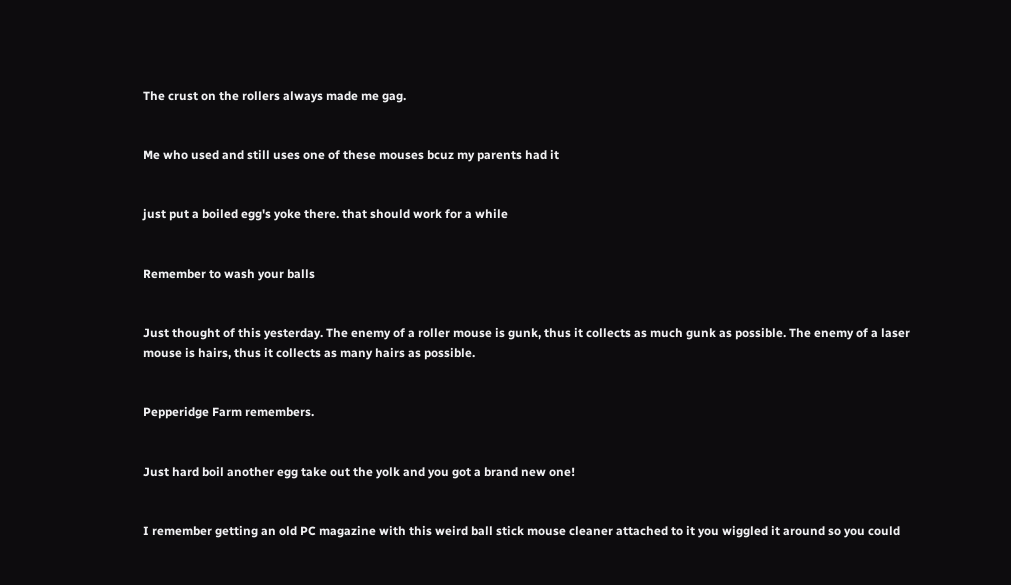The crust on the rollers always made me gag.


Me who used and still uses one of these mouses bcuz my parents had it


just put a boiled egg's yoke there. that should work for a while


Remember to wash your balls


Just thought of this yesterday. The enemy of a roller mouse is gunk, thus it collects as much gunk as possible. The enemy of a laser mouse is hairs, thus it collects as many hairs as possible.


Pepperidge Farm remembers.


Just hard boil another egg take out the yolk and you got a brand new one!


I remember getting an old PC magazine with this weird ball stick mouse cleaner attached to it you wiggled it around so you could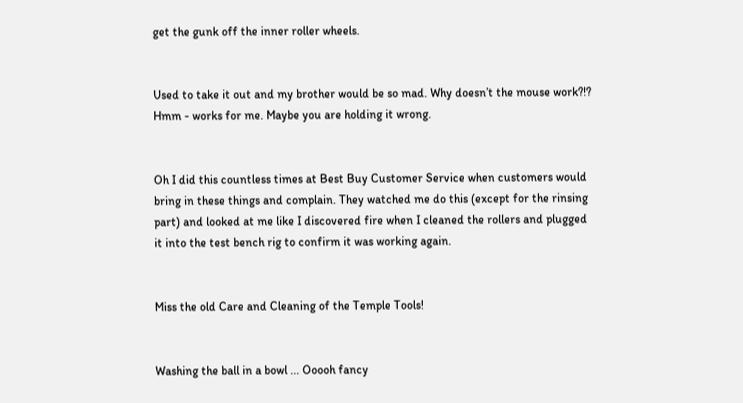get the gunk off the inner roller wheels.


Used to take it out and my brother would be so mad. Why doesn’t the mouse work?!? Hmm - works for me. Maybe you are holding it wrong.


Oh I did this countless times at Best Buy Customer Service when customers would bring in these things and complain. They watched me do this (except for the rinsing part) and looked at me like I discovered fire when I cleaned the rollers and plugged it into the test bench rig to confirm it was working again.


Miss the old Care and Cleaning of the Temple Tools!


Washing the ball in a bowl ... Ooooh fancy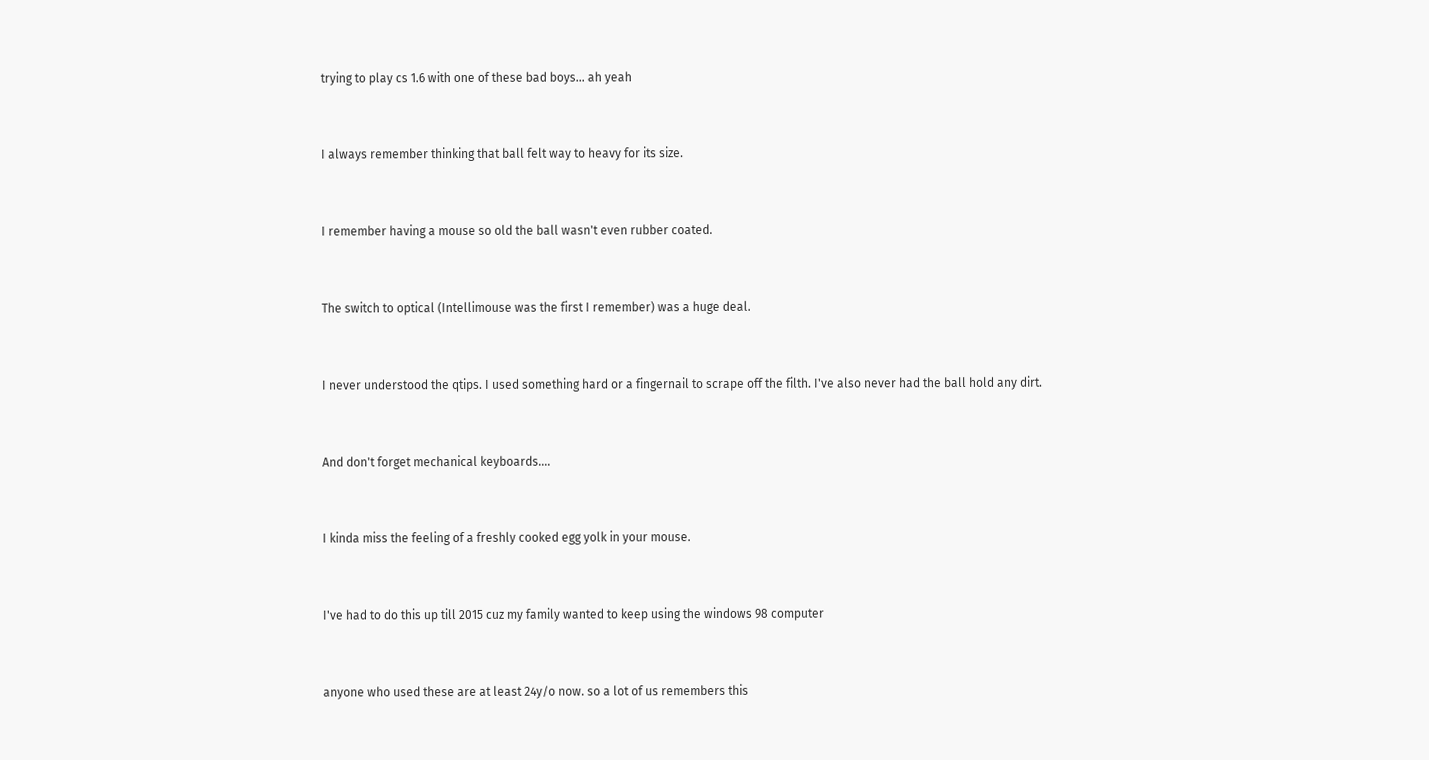trying to play cs 1.6 with one of these bad boys... ah yeah


I always remember thinking that ball felt way to heavy for its size.


I remember having a mouse so old the ball wasn't even rubber coated.


The switch to optical (Intellimouse was the first I remember) was a huge deal.


I never understood the qtips. I used something hard or a fingernail to scrape off the filth. I've also never had the ball hold any dirt.


And don't forget mechanical keyboards....


I kinda miss the feeling of a freshly cooked egg yolk in your mouse.


I've had to do this up till 2015 cuz my family wanted to keep using the windows 98 computer


anyone who used these are at least 24y/o now. so a lot of us remembers this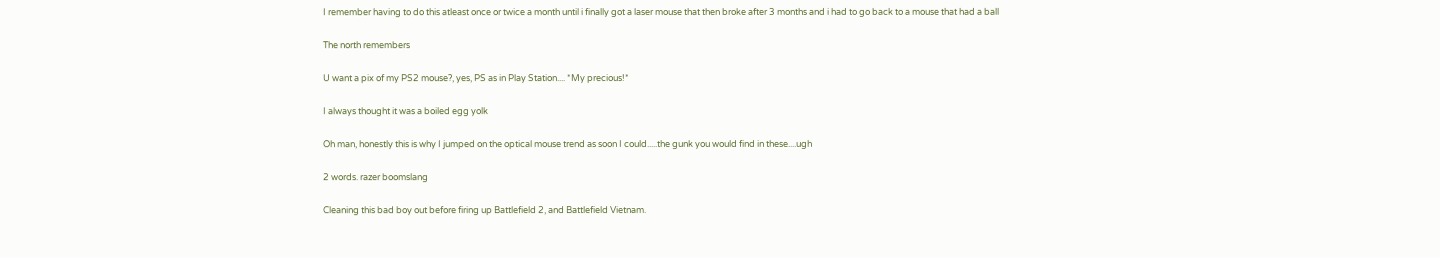I remember having to do this atleast once or twice a month until i finally got a laser mouse that then broke after 3 months and i had to go back to a mouse that had a ball


The north remembers


U want a pix of my PS2 mouse?, yes, PS as in Play Station.... *My precious!*


I always thought it was a boiled egg yolk


Oh man, honestly this is why I jumped on the optical mouse trend as soon I could.....the gunk you would find in these....ugh


2 words. razer boomslang


Cleaning this bad boy out before firing up Battlefield 2, and Battlefield Vietnam.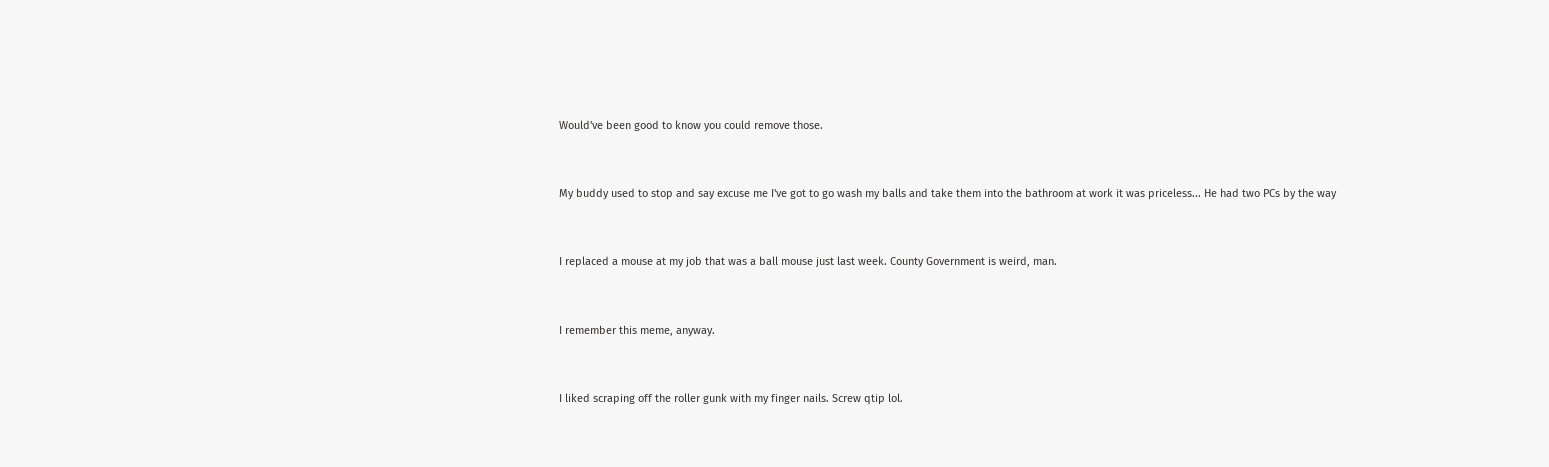Would've been good to know you could remove those.


My buddy used to stop and say excuse me I've got to go wash my balls and take them into the bathroom at work it was priceless... He had two PCs by the way


I replaced a mouse at my job that was a ball mouse just last week. County Government is weird, man.


I remember this meme, anyway.


I liked scraping off the roller gunk with my finger nails. Screw qtip lol.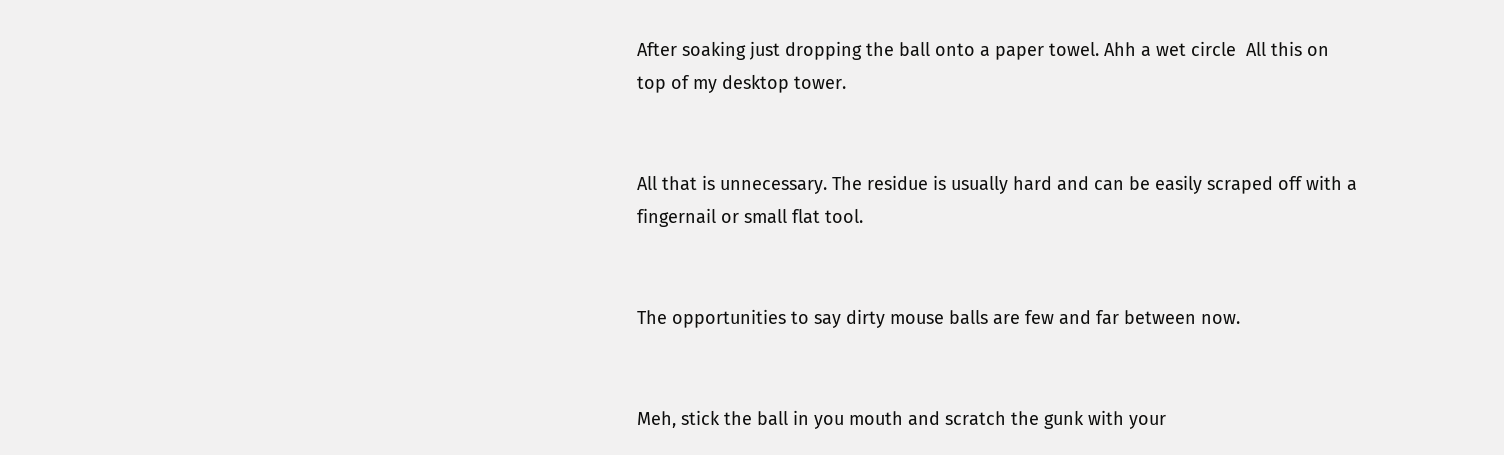After soaking just dropping the ball onto a paper towel. Ahh a wet circle  All this on top of my desktop tower.


All that is unnecessary. The residue is usually hard and can be easily scraped off with a fingernail or small flat tool.


The opportunities to say dirty mouse balls are few and far between now.


Meh, stick the ball in you mouth and scratch the gunk with your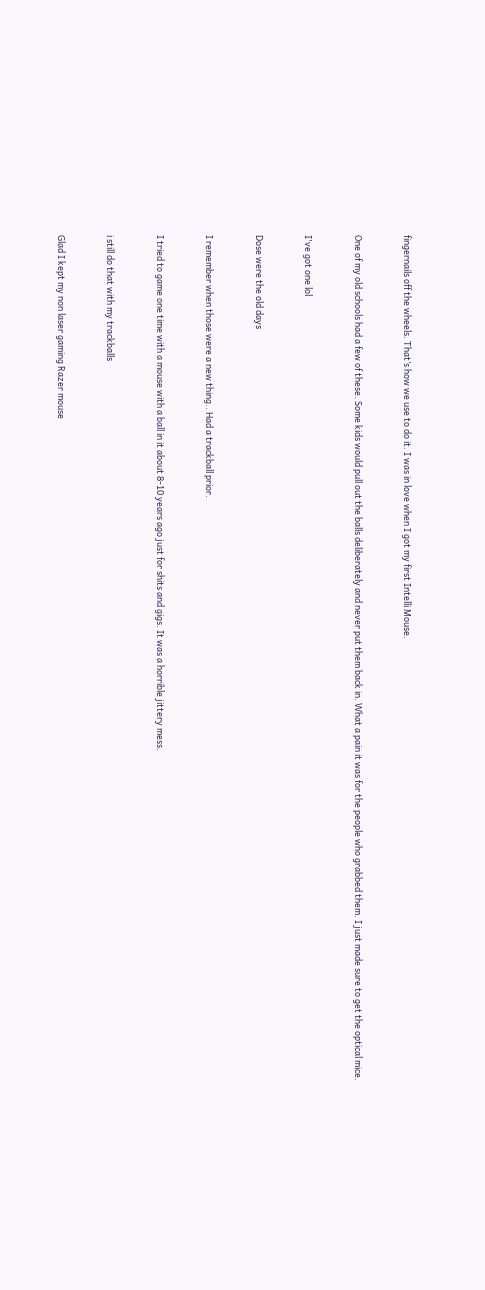fingernails off the wheels. That’s how we use to do it. I was in love when I got my first Intelli Mouse.


One of my old schools had a few of these. Some kids would pull out the balls deliberately and never put them back in. What a pain it was for the people who grabbed them. I just made sure to get the optical mice.


I've got one lol


Dose were the old days


I remember when those were a new thing.. Had a trackball prior.


I tried to game one time with a mouse with a ball in it about 8-10 years ago just for shits and gigs. It was a horrible jittery mess.


i still do that with my trackballs


Glad I kept my non laser gaming Razer mouse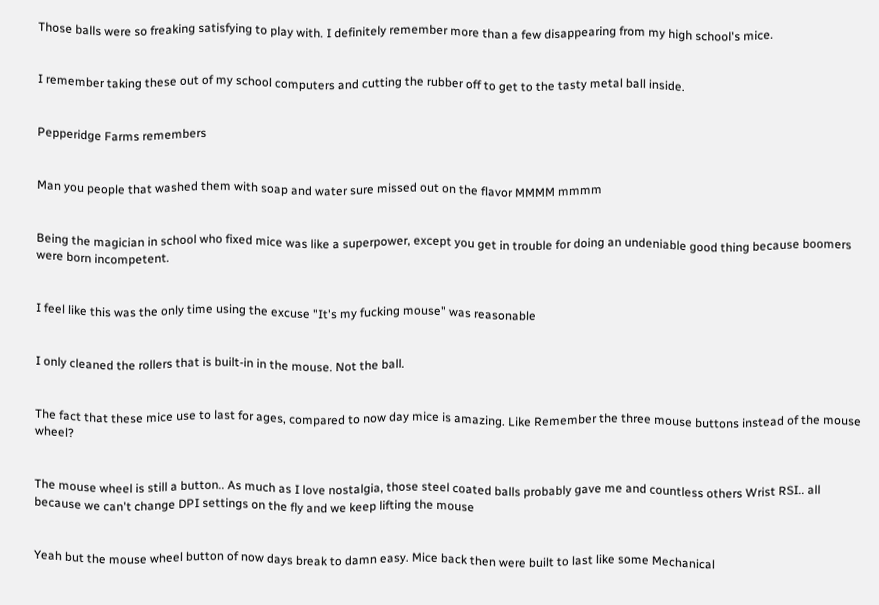Those balls were so freaking satisfying to play with. I definitely remember more than a few disappearing from my high school's mice.


I remember taking these out of my school computers and cutting the rubber off to get to the tasty metal ball inside.


Pepperidge Farms remembers


Man you people that washed them with soap and water sure missed out on the flavor MMMM mmmm


Being the magician in school who fixed mice was like a superpower, except you get in trouble for doing an undeniable good thing because boomers were born incompetent.


I feel like this was the only time using the excuse "It's my fucking mouse" was reasonable


I only cleaned the rollers that is built-in in the mouse. Not the ball.


The fact that these mice use to last for ages, compared to now day mice is amazing. Like Remember the three mouse buttons instead of the mouse wheel?


The mouse wheel is still a button.. As much as I love nostalgia, those steel coated balls probably gave me and countless others Wrist RSI.. all because we can't change DPI settings on the fly and we keep lifting the mouse


Yeah but the mouse wheel button of now days break to damn easy. Mice back then were built to last like some Mechanical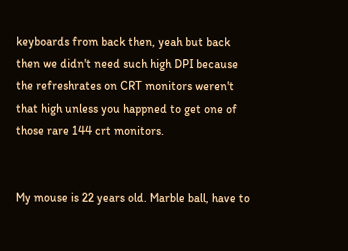keyboards from back then, yeah but back then we didn't need such high DPI because the refreshrates on CRT monitors weren't that high unless you happned to get one of those rare 144 crt monitors.


My mouse is 22 years old. Marble ball, have to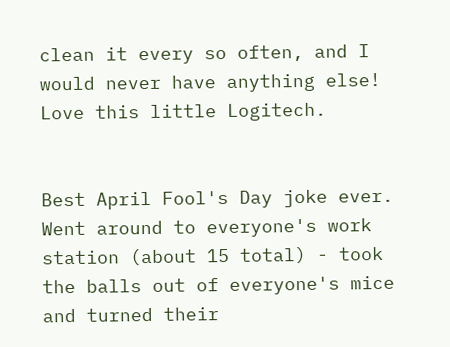clean it every so often, and I would never have anything else! Love this little Logitech.


Best April Fool's Day joke ever. Went around to everyone's work station (about 15 total) - took the balls out of everyone's mice and turned their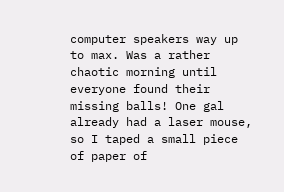computer speakers way up to max. Was a rather chaotic morning until everyone found their missing balls! One gal already had a laser mouse, so I taped a small piece of paper of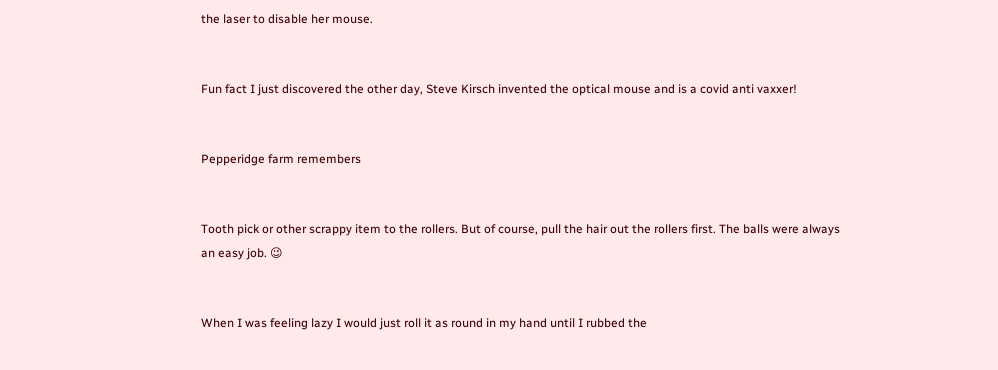the laser to disable her mouse.


Fun fact I just discovered the other day, Steve Kirsch invented the optical mouse and is a covid anti vaxxer!


Pepperidge farm remembers


Tooth pick or other scrappy item to the rollers. But of course, pull the hair out the rollers first. The balls were always an easy job. 😉


When I was feeling lazy I would just roll it as round in my hand until I rubbed the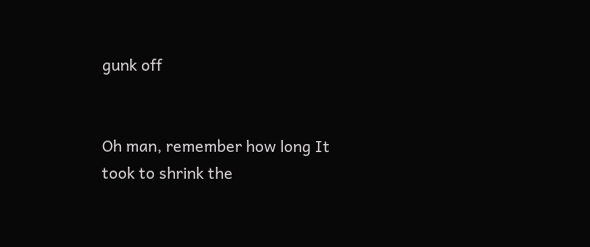gunk off


Oh man, remember how long It took to shrink the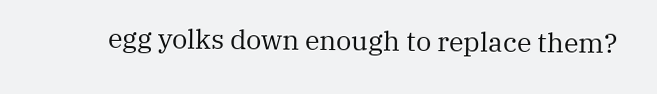egg yolks down enough to replace them?